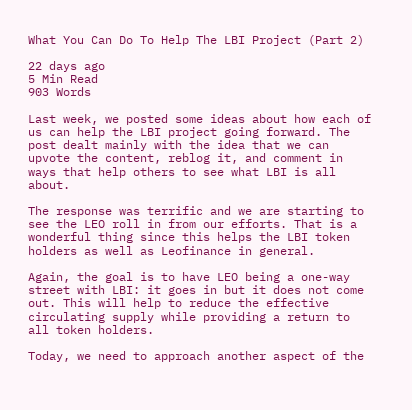What You Can Do To Help The LBI Project (Part 2)

22 days ago
5 Min Read
903 Words

Last week, we posted some ideas about how each of us can help the LBI project going forward. The post dealt mainly with the idea that we can upvote the content, reblog it, and comment in ways that help others to see what LBI is all about.

The response was terrific and we are starting to see the LEO roll in from our efforts. That is a wonderful thing since this helps the LBI token holders as well as Leofinance in general.

Again, the goal is to have LEO being a one-way street with LBI: it goes in but it does not come out. This will help to reduce the effective circulating supply while providing a return to all token holders.

Today, we need to approach another aspect of the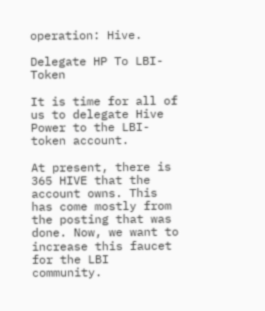operation: Hive.

Delegate HP To LBI-Token

It is time for all of us to delegate Hive Power to the LBI-token account.

At present, there is 365 HIVE that the account owns. This has come mostly from the posting that was done. Now, we want to increase this faucet for the LBI community.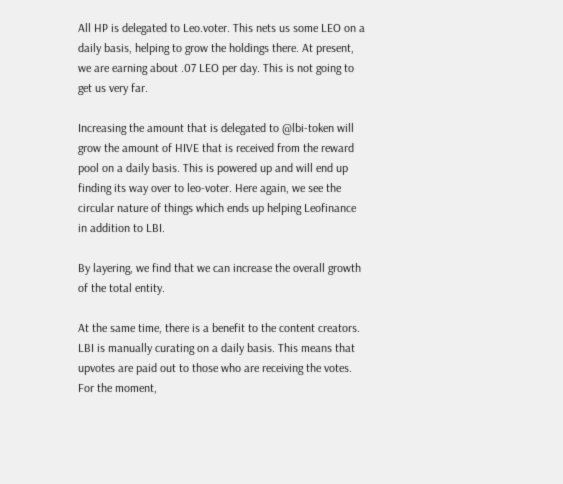All HP is delegated to Leo.voter. This nets us some LEO on a daily basis, helping to grow the holdings there. At present, we are earning about .07 LEO per day. This is not going to get us very far.

Increasing the amount that is delegated to @lbi-token will grow the amount of HIVE that is received from the reward pool on a daily basis. This is powered up and will end up finding its way over to leo-voter. Here again, we see the circular nature of things which ends up helping Leofinance in addition to LBI.

By layering, we find that we can increase the overall growth of the total entity.

At the same time, there is a benefit to the content creators. LBI is manually curating on a daily basis. This means that upvotes are paid out to those who are receiving the votes. For the moment,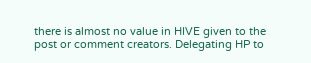there is almost no value in HIVE given to the post or comment creators. Delegating HP to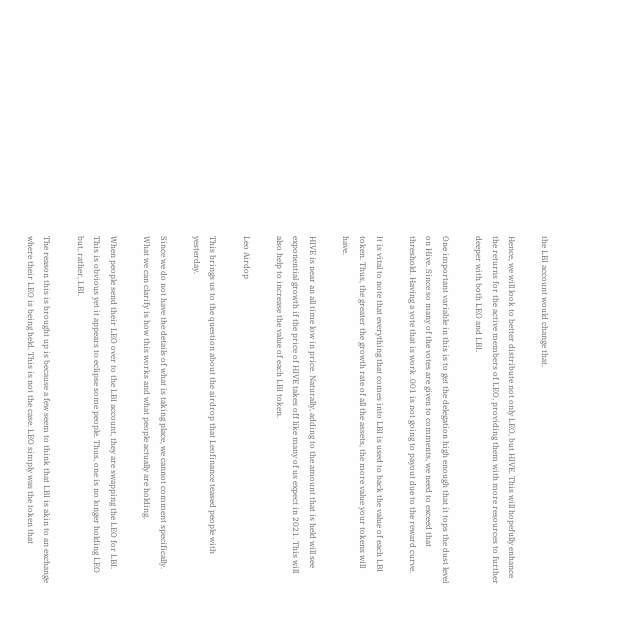the LBI account would change that.

Hence, we will look to better distribute not only LEO, but HIVE. This will hopefully enhance the returns for the active members of LEO, providing them with more resources to further deeper with both LEO and LBI.

One important variable in this is to get the delegation high enough that it tops the dust level on Hive. Since so many of the votes are given to comments, we need to exceed that threshold. Having a vote that is work .001 is not going to payout due to the reward curve.

It is vital to note that everything that comes into LBI is used to back the value of each LBI token. Thus, the greater the growth rate of all the assets, the more value your tokens will have.

HIVE is near an all time low in price. Naturally, adding to the amount that is held will see exponential growth if the price of HIVE takes off like many of us expect in 2021. This will also help to increase the value of each LBI token.

Leo Airdop

This brings us to the question about the airdrop that Leofinance teased people with yesterday.

Since we do not have the details of what is taking place, we cannot comment specifically. What we can clarify is how this works and what people actually are holding.

When people send their LEO over to the LBI account, they are swapping the LEO for LBI. This is obvious yet it appears to eclipse some people. Thus, one is no longer holding LEO but, rather, LBI.

The reason this is brought up is because a few seem to think that LBI is akin to an exchange where their LEO is being held. This is not the case. LEO simply was the token that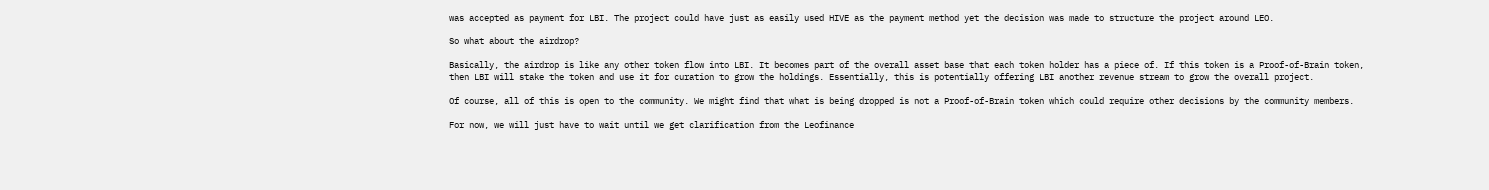was accepted as payment for LBI. The project could have just as easily used HIVE as the payment method yet the decision was made to structure the project around LEO.

So what about the airdrop?

Basically, the airdrop is like any other token flow into LBI. It becomes part of the overall asset base that each token holder has a piece of. If this token is a Proof-of-Brain token, then LBI will stake the token and use it for curation to grow the holdings. Essentially, this is potentially offering LBI another revenue stream to grow the overall project.

Of course, all of this is open to the community. We might find that what is being dropped is not a Proof-of-Brain token which could require other decisions by the community members.

For now, we will just have to wait until we get clarification from the Leofinance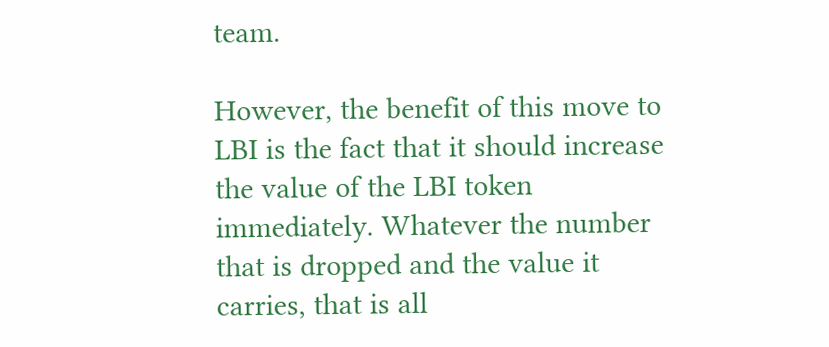team.

However, the benefit of this move to LBI is the fact that it should increase the value of the LBI token immediately. Whatever the number that is dropped and the value it carries, that is all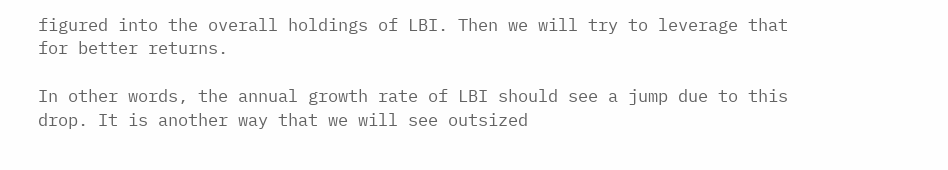figured into the overall holdings of LBI. Then we will try to leverage that for better returns.

In other words, the annual growth rate of LBI should see a jump due to this drop. It is another way that we will see outsized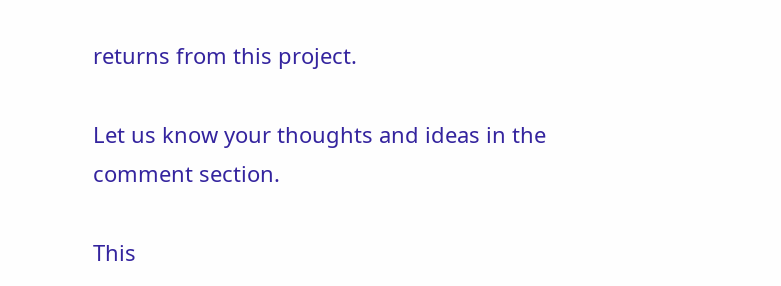returns from this project.

Let us know your thoughts and ideas in the comment section.

This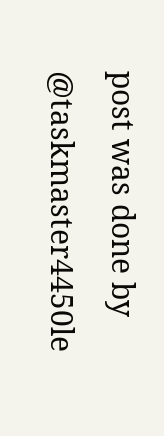post was done by @taskmaster4450le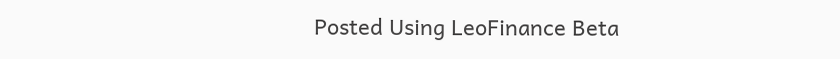Posted Using LeoFinance Beta